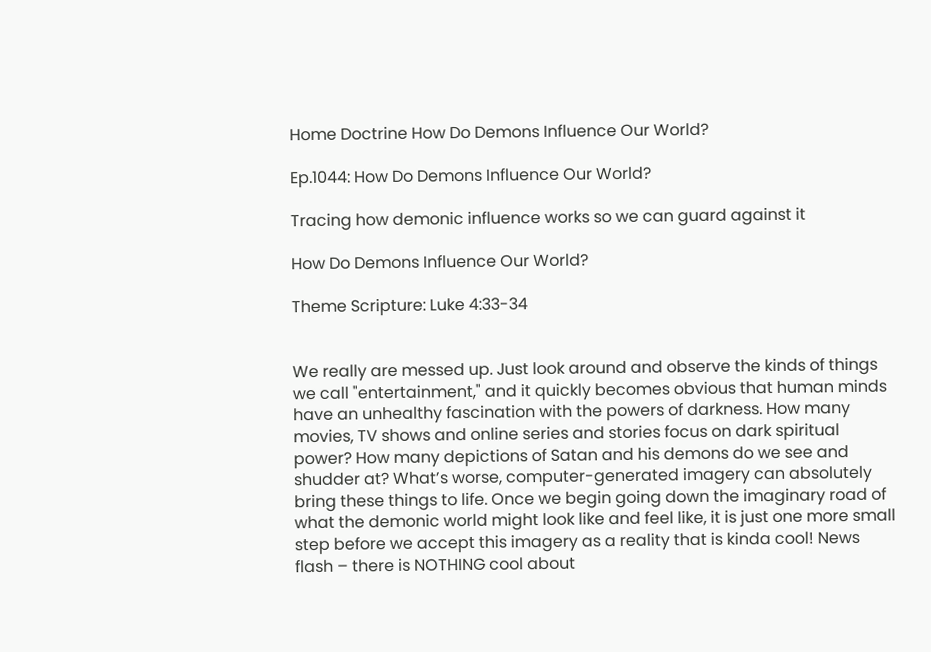Home Doctrine How Do Demons Influence Our World?

Ep.1044: How Do Demons Influence Our World?

Tracing how demonic influence works so we can guard against it

How Do Demons Influence Our World?

Theme Scripture: Luke 4:33-34


We really are messed up. Just look around and observe the kinds of things we call "entertainment," and it quickly becomes obvious that human minds have an unhealthy fascination with the powers of darkness. How many movies, TV shows and online series and stories focus on dark spiritual power? How many depictions of Satan and his demons do we see and shudder at? What’s worse, computer-generated imagery can absolutely bring these things to life. Once we begin going down the imaginary road of what the demonic world might look like and feel like, it is just one more small step before we accept this imagery as a reality that is kinda cool! News flash – there is NOTHING cool about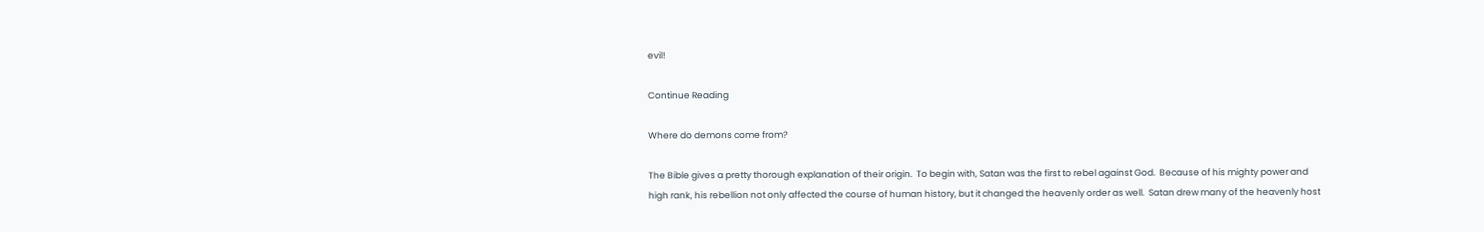evil!

Continue Reading

Where do demons come from?

The Bible gives a pretty thorough explanation of their origin.  To begin with, Satan was the first to rebel against God.  Because of his mighty power and high rank, his rebellion not only affected the course of human history, but it changed the heavenly order as well.  Satan drew many of the heavenly host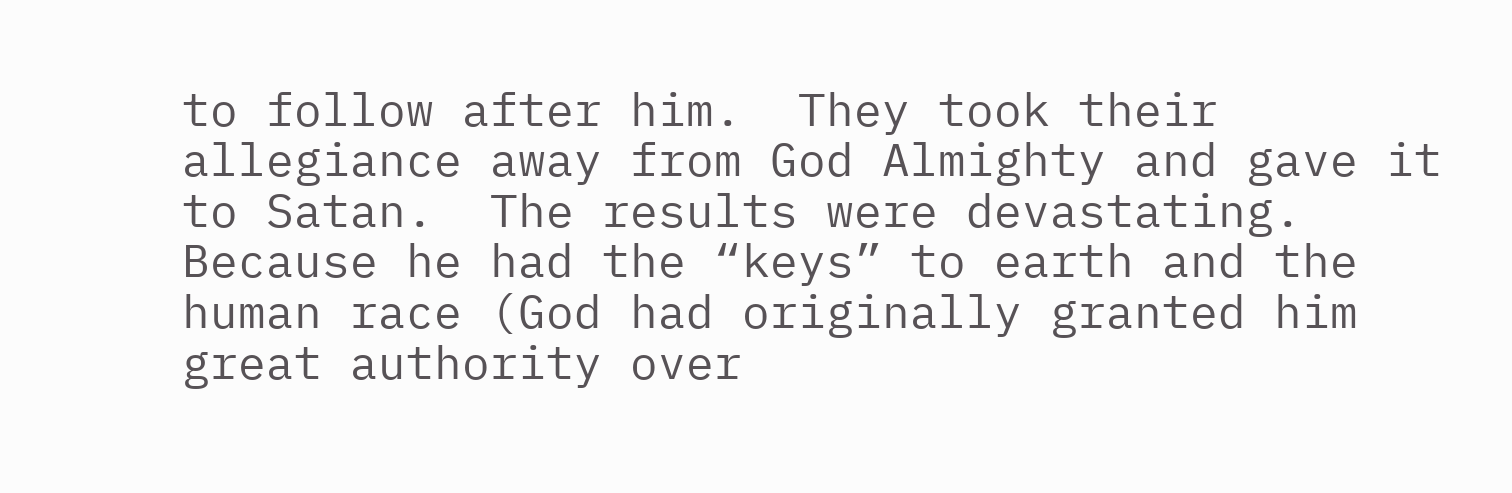to follow after him.  They took their allegiance away from God Almighty and gave it to Satan.  The results were devastating.  Because he had the “keys” to earth and the human race (God had originally granted him great authority over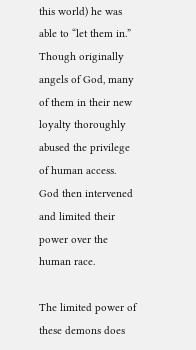this world) he was able to “let them in.”  Though originally angels of God, many of them in their new loyalty thoroughly abused the privilege of human access.  God then intervened and limited their power over the human race.

The limited power of these demons does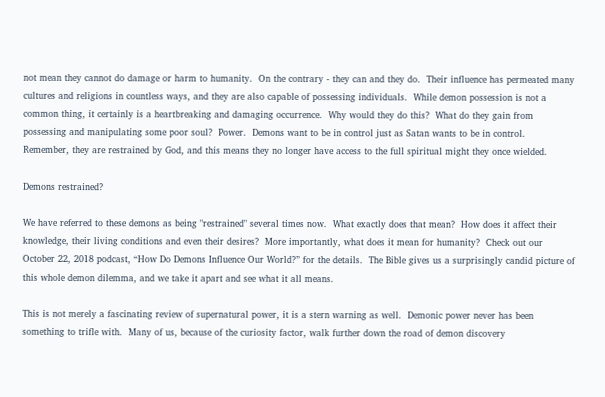not mean they cannot do damage or harm to humanity.  On the contrary - they can and they do.  Their influence has permeated many cultures and religions in countless ways, and they are also capable of possessing individuals.  While demon possession is not a common thing, it certainly is a heartbreaking and damaging occurrence.  Why would they do this?  What do they gain from possessing and manipulating some poor soul?  Power.  Demons want to be in control just as Satan wants to be in control.  Remember, they are restrained by God, and this means they no longer have access to the full spiritual might they once wielded.

Demons restrained?

We have referred to these demons as being "restrained" several times now.  What exactly does that mean?  How does it affect their knowledge, their living conditions and even their desires?  More importantly, what does it mean for humanity?  Check out our October 22, 2018 podcast, “How Do Demons Influence Our World?” for the details.  The Bible gives us a surprisingly candid picture of this whole demon dilemma, and we take it apart and see what it all means.

This is not merely a fascinating review of supernatural power, it is a stern warning as well.  Demonic power never has been something to trifle with.  Many of us, because of the curiosity factor, walk further down the road of demon discovery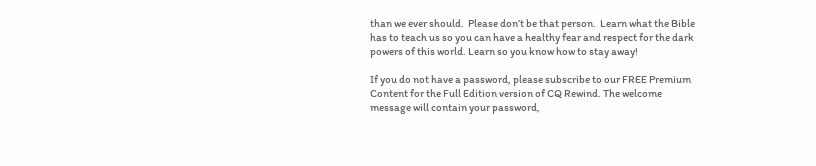than we ever should.  Please don’t be that person.  Learn what the Bible has to teach us so you can have a healthy fear and respect for the dark powers of this world. Learn so you know how to stay away!

If you do not have a password, please subscribe to our FREE Premium Content for the Full Edition version of CQ Rewind. The welcome message will contain your password,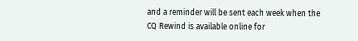and a reminder will be sent each week when the CQ Rewind is available online for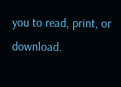you to read, print, or download.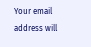Your email address will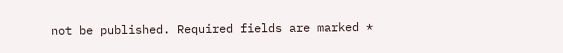not be published. Required fields are marked *